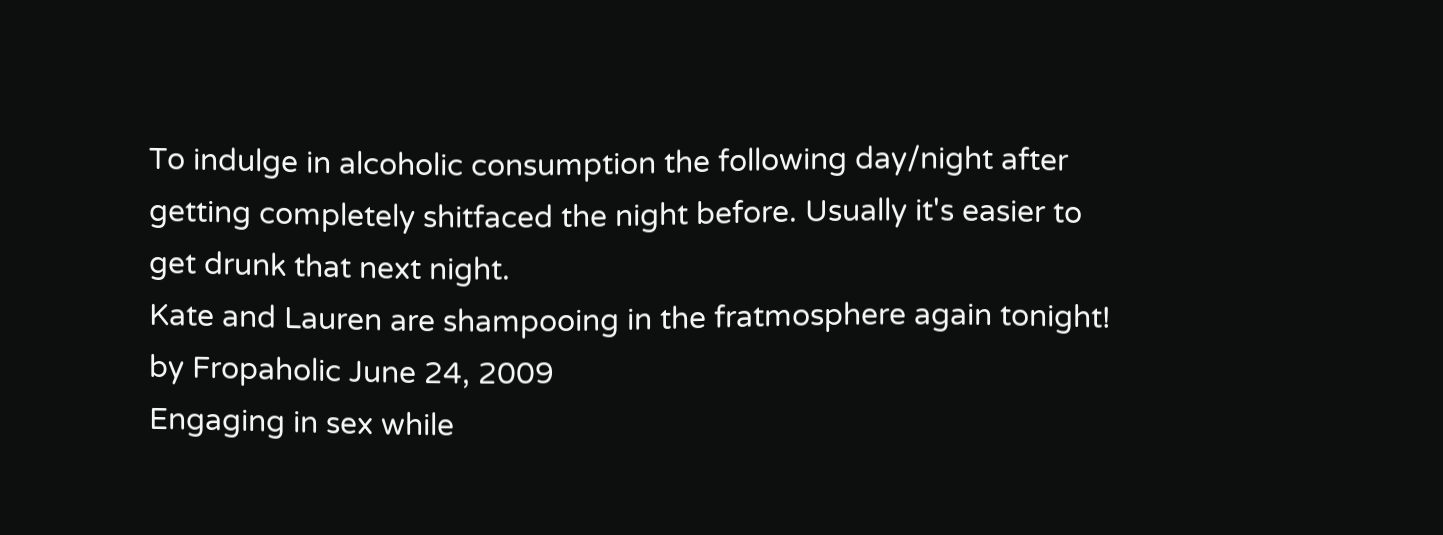To indulge in alcoholic consumption the following day/night after getting completely shitfaced the night before. Usually it's easier to get drunk that next night.
Kate and Lauren are shampooing in the fratmosphere again tonight!
by Fropaholic June 24, 2009
Engaging in sex while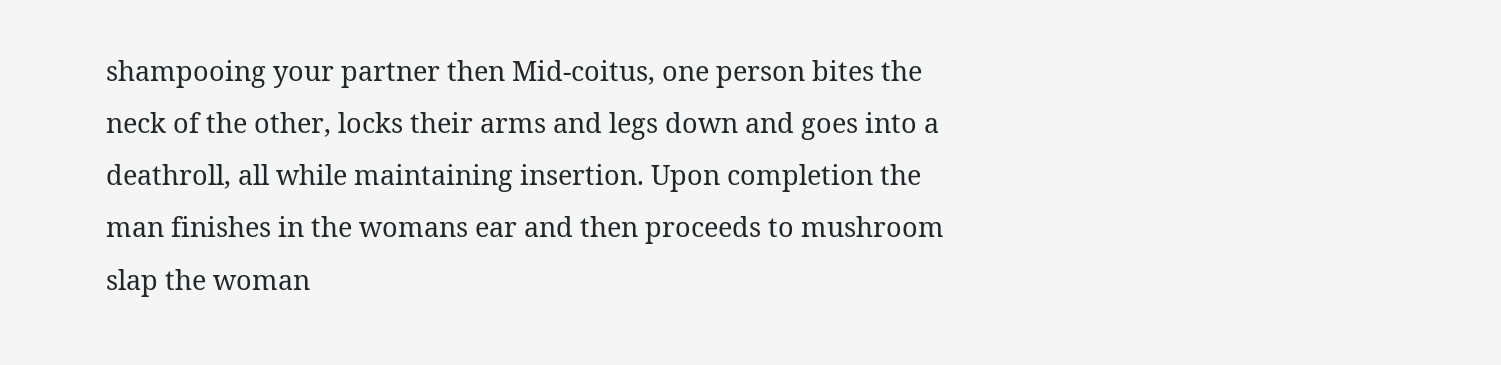shampooing your partner then Mid-coitus, one person bites the neck of the other, locks their arms and legs down and goes into a deathroll, all while maintaining insertion. Upon completion the man finishes in the womans ear and then proceeds to mushroom slap the woman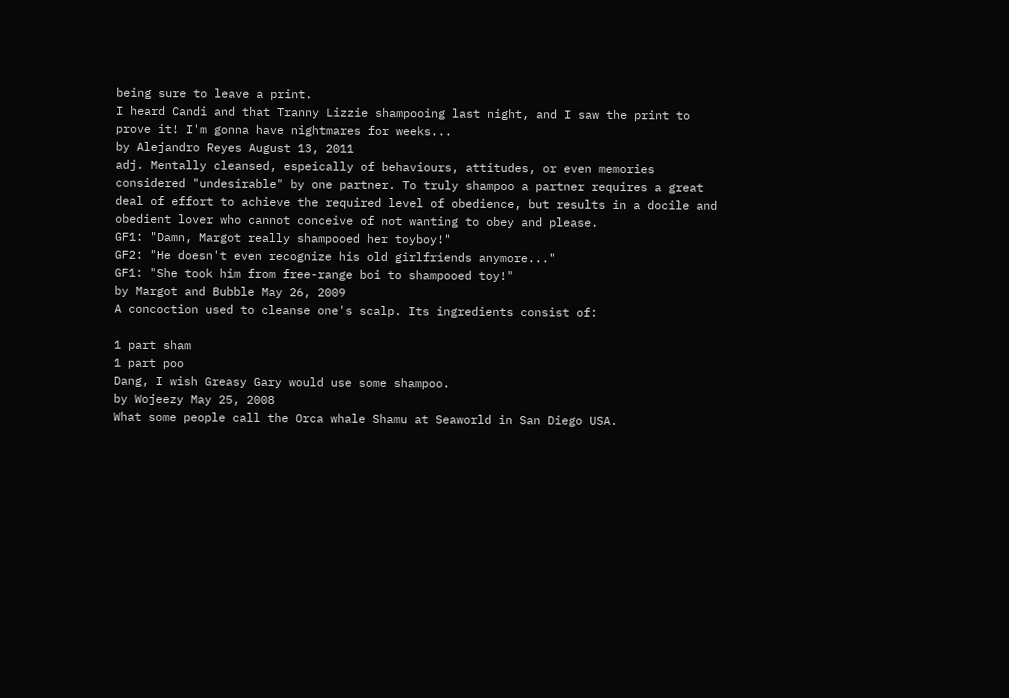being sure to leave a print.
I heard Candi and that Tranny Lizzie shampooing last night, and I saw the print to prove it! I'm gonna have nightmares for weeks...
by Alejandro Reyes August 13, 2011
adj. Mentally cleansed, espeically of behaviours, attitudes, or even memories considered "undesirable" by one partner. To truly shampoo a partner requires a great deal of effort to achieve the required level of obedience, but results in a docile and obedient lover who cannot conceive of not wanting to obey and please.
GF1: "Damn, Margot really shampooed her toyboy!"
GF2: "He doesn't even recognize his old girlfriends anymore..."
GF1: "She took him from free-range boi to shampooed toy!"
by Margot and Bubble May 26, 2009
A concoction used to cleanse one's scalp. Its ingredients consist of:

1 part sham
1 part poo
Dang, I wish Greasy Gary would use some shampoo.
by Wojeezy May 25, 2008
What some people call the Orca whale Shamu at Seaworld in San Diego USA.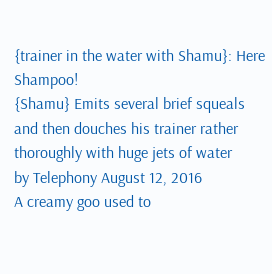{trainer in the water with Shamu}: Here Shampoo!
{Shamu} Emits several brief squeals and then douches his trainer rather thoroughly with huge jets of water
by Telephony August 12, 2016
A creamy goo used to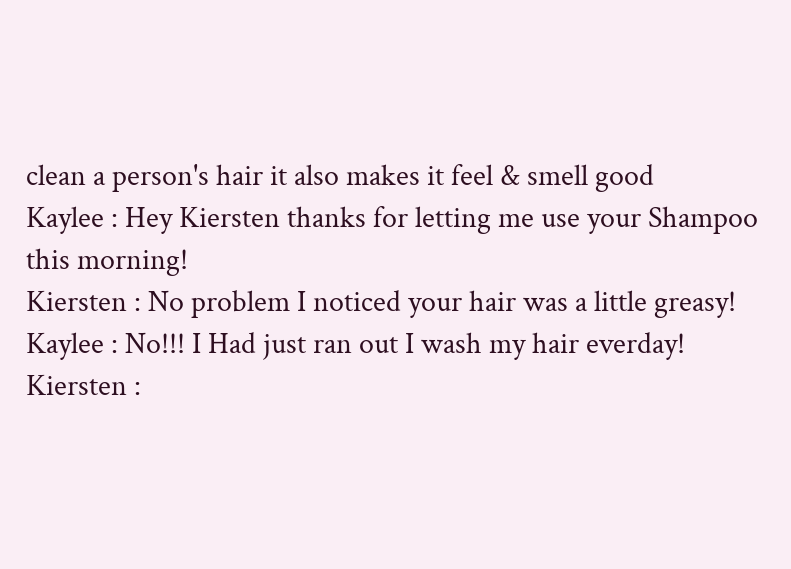clean a person's hair it also makes it feel & smell good
Kaylee : Hey Kiersten thanks for letting me use your Shampoo this morning!
Kiersten : No problem I noticed your hair was a little greasy!
Kaylee : No!!! I Had just ran out I wash my hair everday!
Kiersten :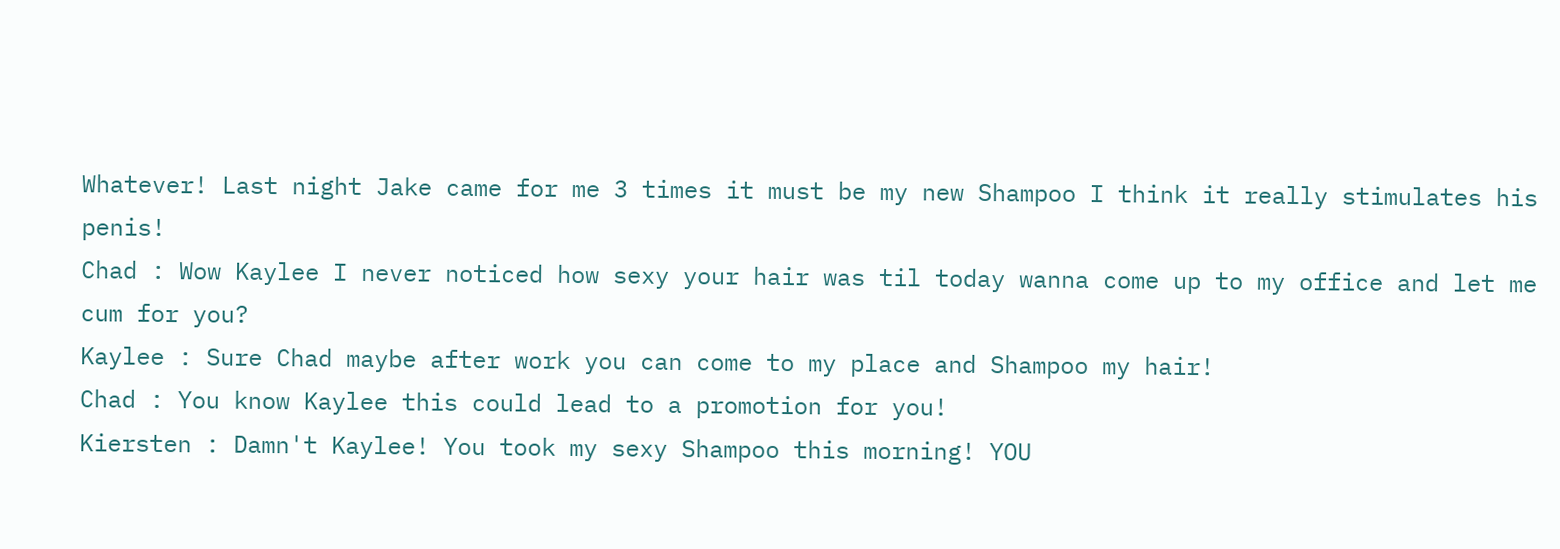Whatever! Last night Jake came for me 3 times it must be my new Shampoo I think it really stimulates his penis!
Chad : Wow Kaylee I never noticed how sexy your hair was til today wanna come up to my office and let me cum for you?
Kaylee : Sure Chad maybe after work you can come to my place and Shampoo my hair!
Chad : You know Kaylee this could lead to a promotion for you!
Kiersten : Damn't Kaylee! You took my sexy Shampoo this morning! YOU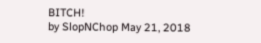BITCH!
by SlopNChop May 21, 2018